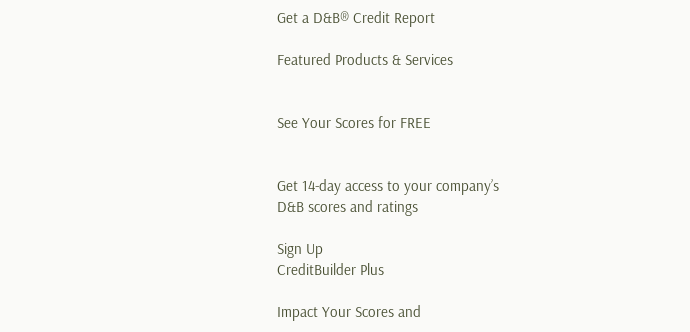Get a D&B® Credit Report

Featured Products & Services


See Your Scores for FREE


Get 14-day access to your company’s
D&B scores and ratings

Sign Up
CreditBuilder Plus

Impact Your Scores and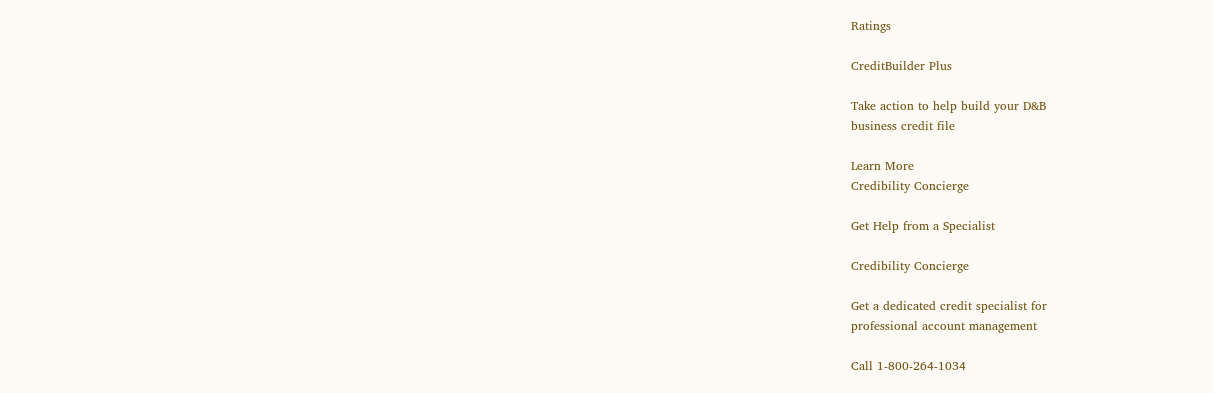Ratings

CreditBuilder Plus

Take action to help build your D&B
business credit file

Learn More
Credibility Concierge

Get Help from a Specialist

Credibility Concierge

Get a dedicated credit specialist for
professional account management

Call 1-800-264-1034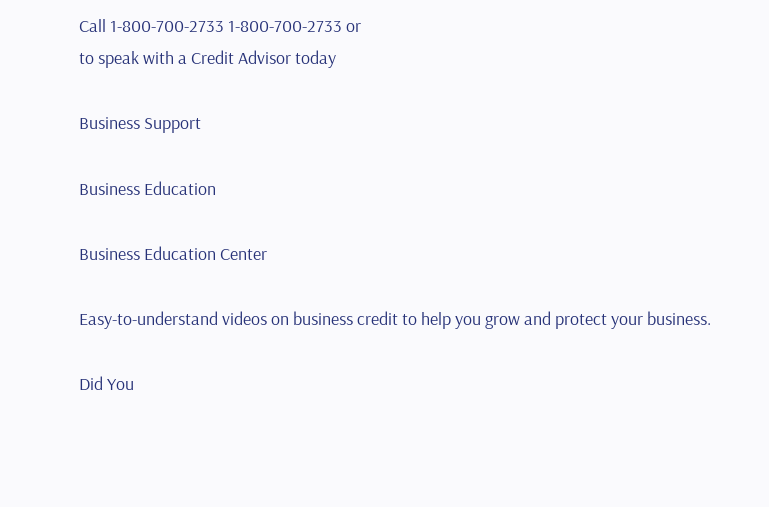Call 1-800-700-2733 1-800-700-2733 or
to speak with a Credit Advisor today

Business Support

Business Education

Business Education Center

Easy-to-understand videos on business credit to help you grow and protect your business.

Did You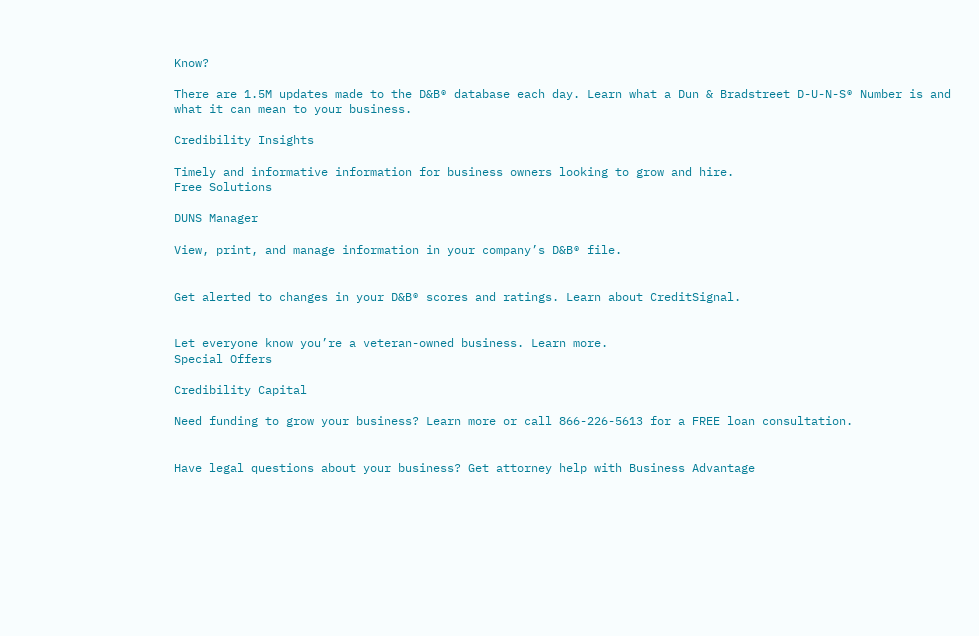Know?

There are 1.5M updates made to the D&B® database each day. Learn what a Dun & Bradstreet D-U-N-S® Number is and what it can mean to your business.

Credibility Insights

Timely and informative information for business owners looking to grow and hire.
Free Solutions

DUNS Manager

View, print, and manage information in your company’s D&B® file.


Get alerted to changes in your D&B® scores and ratings. Learn about CreditSignal.


Let everyone know you’re a veteran-owned business. Learn more.
Special Offers

Credibility Capital

Need funding to grow your business? Learn more or call 866-226-5613 for a FREE loan consultation.


Have legal questions about your business? Get attorney help with Business Advantage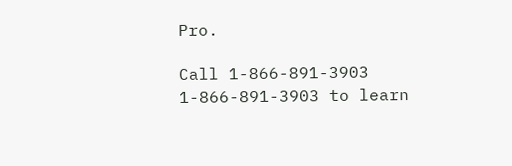Pro.

Call 1-866-891-3903 1-866-891-3903 to learn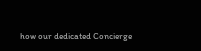how our dedicated Concierge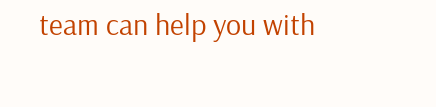team can help you with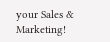your Sales & Marketing!